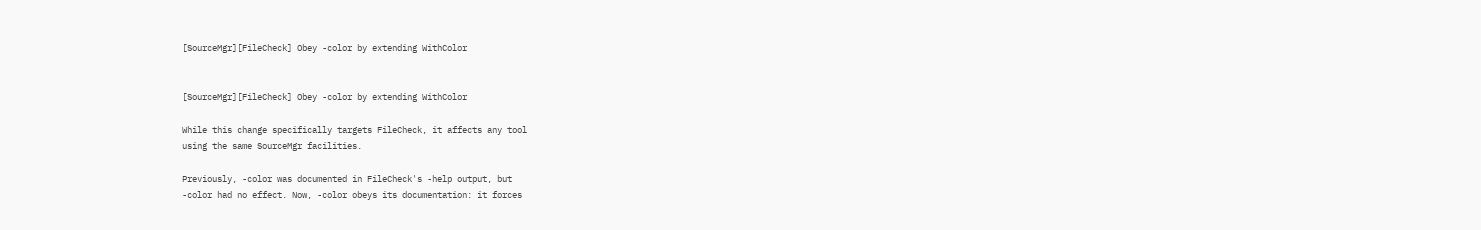[SourceMgr][FileCheck] Obey -color by extending WithColor


[SourceMgr][FileCheck] Obey -color by extending WithColor

While this change specifically targets FileCheck, it affects any tool
using the same SourceMgr facilities.

Previously, -color was documented in FileCheck's -help output, but
-color had no effect. Now, -color obeys its documentation: it forces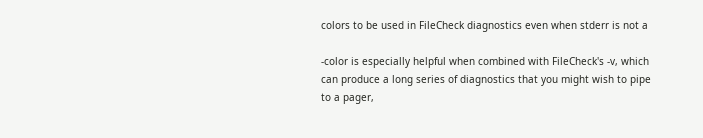colors to be used in FileCheck diagnostics even when stderr is not a

-color is especially helpful when combined with FileCheck's -v, which
can produce a long series of diagnostics that you might wish to pipe
to a pager,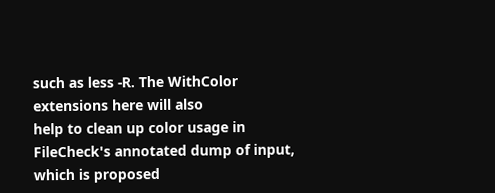such as less -R. The WithColor extensions here will also
help to clean up color usage in FileCheck's annotated dump of input,
which is proposed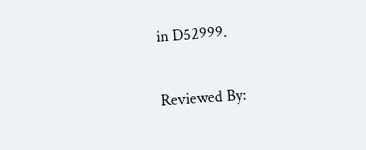in D52999.

Reviewed By: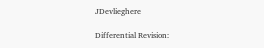JDevlieghere

Differential Revision: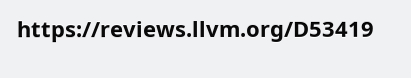https://reviews.llvm.org/D53419